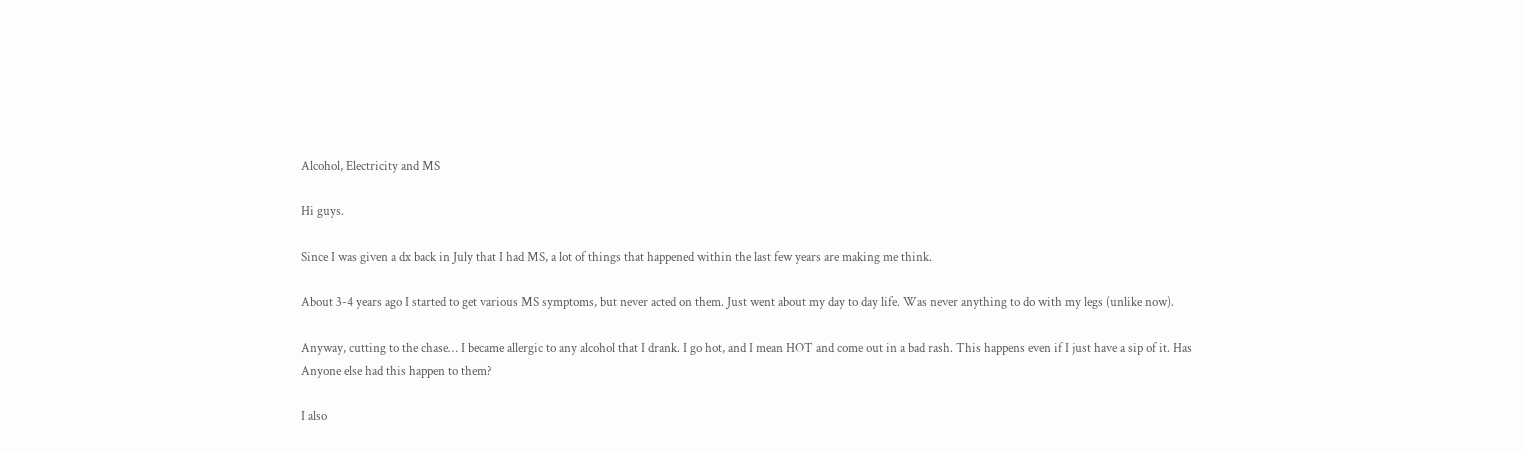Alcohol, Electricity and MS

Hi guys.

Since I was given a dx back in July that I had MS, a lot of things that happened within the last few years are making me think.

About 3-4 years ago I started to get various MS symptoms, but never acted on them. Just went about my day to day life. Was never anything to do with my legs (unlike now).

Anyway, cutting to the chase… I became allergic to any alcohol that I drank. I go hot, and I mean HOT and come out in a bad rash. This happens even if I just have a sip of it. Has Anyone else had this happen to them?

I also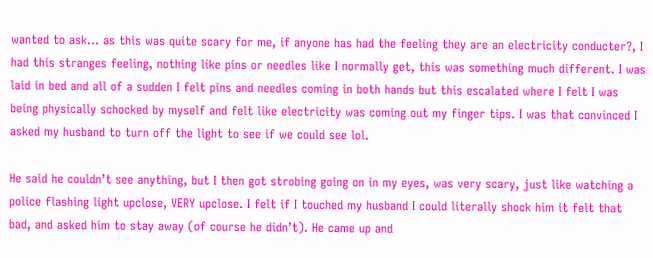wanted to ask… as this was quite scary for me, if anyone has had the feeling they are an electricity conducter?, I had this stranges feeling, nothing like pins or needles like I normally get, this was something much different. I was laid in bed and all of a sudden I felt pins and needles coming in both hands but this escalated where I felt I was being physically schocked by myself and felt like electricity was coming out my finger tips. I was that convinced I asked my husband to turn off the light to see if we could see lol.

He said he couldn’t see anything, but I then got strobing going on in my eyes, was very scary, just like watching a police flashing light upclose, VERY upclose. I felt if I touched my husband I could literally shock him it felt that bad, and asked him to stay away (of course he didn’t). He came up and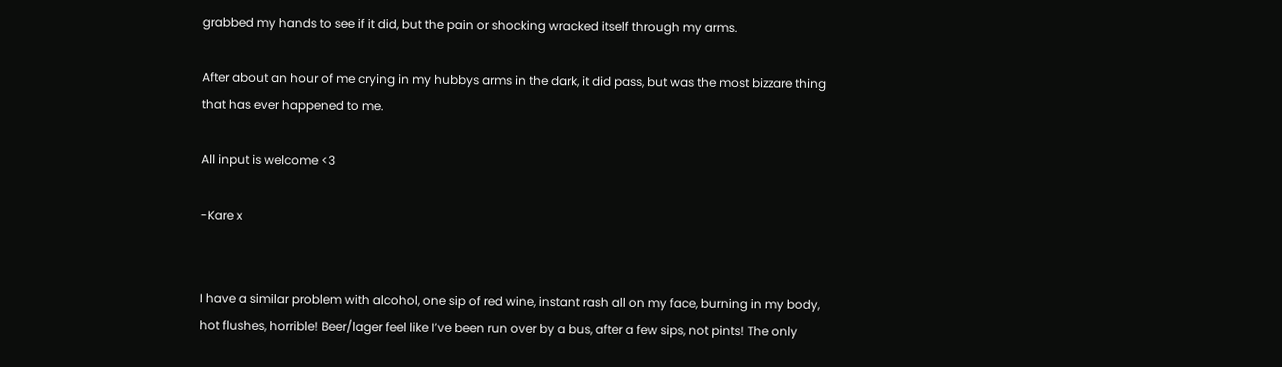grabbed my hands to see if it did, but the pain or shocking wracked itself through my arms.

After about an hour of me crying in my hubbys arms in the dark, it did pass, but was the most bizzare thing that has ever happened to me.

All input is welcome <3

-Kare x


I have a similar problem with alcohol, one sip of red wine, instant rash all on my face, burning in my body, hot flushes, horrible! Beer/lager feel like I’ve been run over by a bus, after a few sips, not pints! The only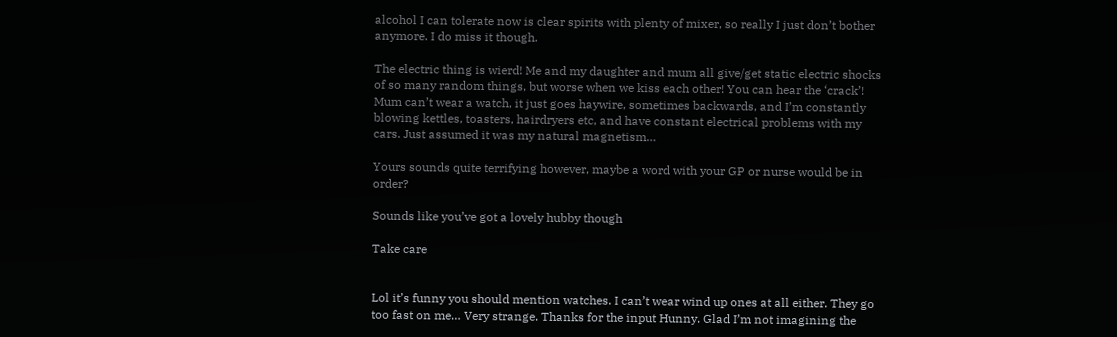alcohol I can tolerate now is clear spirits with plenty of mixer, so really I just don’t bother anymore. I do miss it though.

The electric thing is wierd! Me and my daughter and mum all give/get static electric shocks of so many random things, but worse when we kiss each other! You can hear the ‘crack’! Mum can’t wear a watch, it just goes haywire, sometimes backwards, and I’m constantly blowing kettles, toasters, hairdryers etc, and have constant electrical problems with my cars. Just assumed it was my natural magnetism…

Yours sounds quite terrifying however, maybe a word with your GP or nurse would be in order?

Sounds like you’ve got a lovely hubby though

Take care


Lol it’s funny you should mention watches. I can’t wear wind up ones at all either. They go too fast on me… Very strange. Thanks for the input Hunny. Glad I’m not imagining the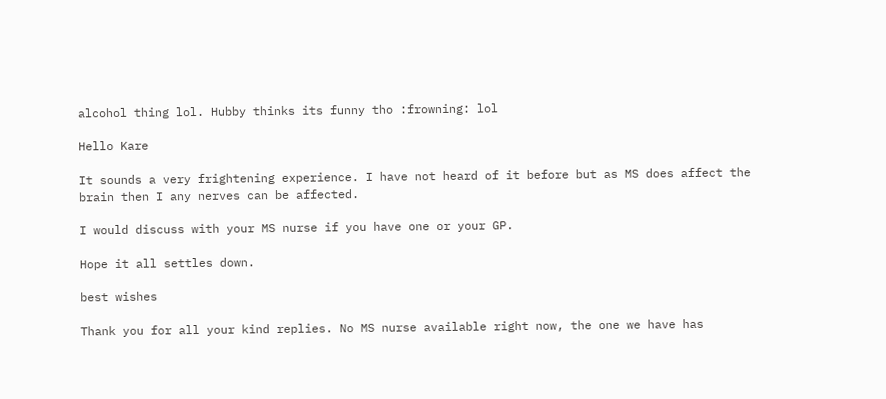alcohol thing lol. Hubby thinks its funny tho :frowning: lol

Hello Kare

It sounds a very frightening experience. I have not heard of it before but as MS does affect the brain then I any nerves can be affected.

I would discuss with your MS nurse if you have one or your GP.

Hope it all settles down.

best wishes

Thank you for all your kind replies. No MS nurse available right now, the one we have has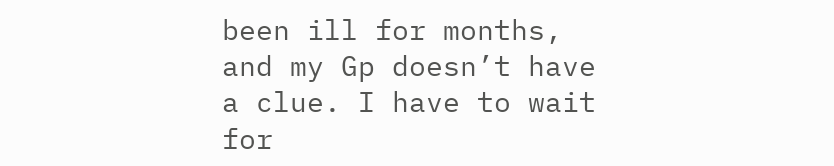been ill for months, and my Gp doesn’t have a clue. I have to wait for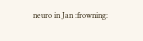neuro in Jan :frowning: